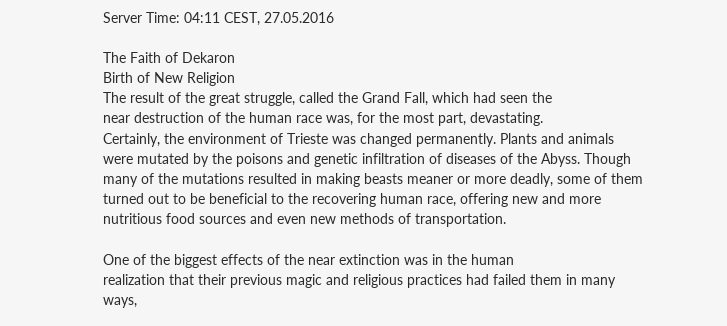Server Time: 04:11 CEST, 27.05.2016

The Faith of Dekaron
Birth of New Religion
The result of the great struggle, called the Grand Fall, which had seen the
near destruction of the human race was, for the most part, devastating.
Certainly, the environment of Trieste was changed permanently. Plants and animals were mutated by the poisons and genetic infiltration of diseases of the Abyss. Though many of the mutations resulted in making beasts meaner or more deadly, some of them turned out to be beneficial to the recovering human race, offering new and more nutritious food sources and even new methods of transportation.

One of the biggest effects of the near extinction was in the human
realization that their previous magic and religious practices had failed them in many ways,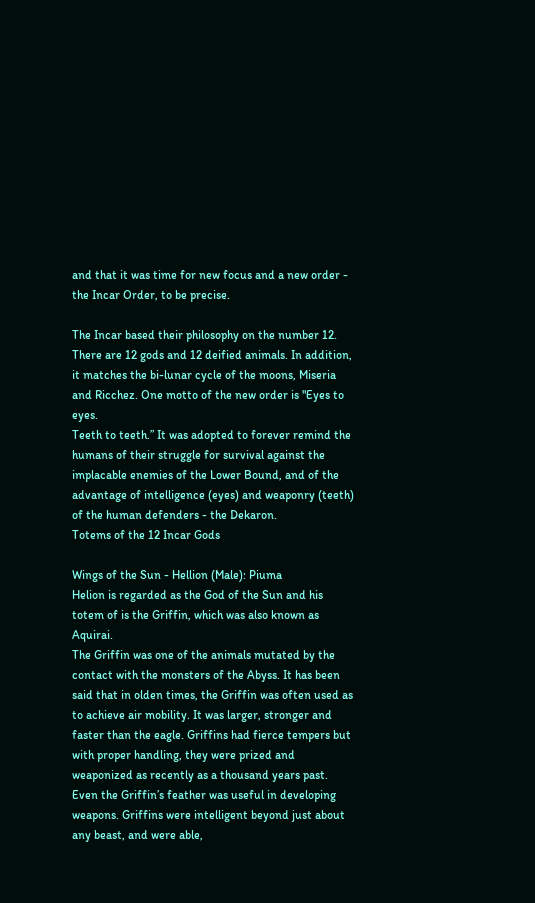and that it was time for new focus and a new order - the Incar Order, to be precise.

The Incar based their philosophy on the number 12. There are 12 gods and 12 deified animals. In addition, it matches the bi-lunar cycle of the moons, Miseria and Ricchez. One motto of the new order is "Eyes to eyes.
Teeth to teeth.” It was adopted to forever remind the humans of their struggle for survival against the implacable enemies of the Lower Bound, and of the advantage of intelligence (eyes) and weaponry (teeth) of the human defenders - the Dekaron.
Totems of the 12 Incar Gods

Wings of the Sun - Hellion (Male): Piuma
Helion is regarded as the God of the Sun and his totem of is the Griffin, which was also known as Aquirai.
The Griffin was one of the animals mutated by the contact with the monsters of the Abyss. It has been said that in olden times, the Griffin was often used as to achieve air mobility. It was larger, stronger and faster than the eagle. Griffins had fierce tempers but with proper handling, they were prized and weaponized as recently as a thousand years past. Even the Griffin’s feather was useful in developing weapons. Griffins were intelligent beyond just about any beast, and were able,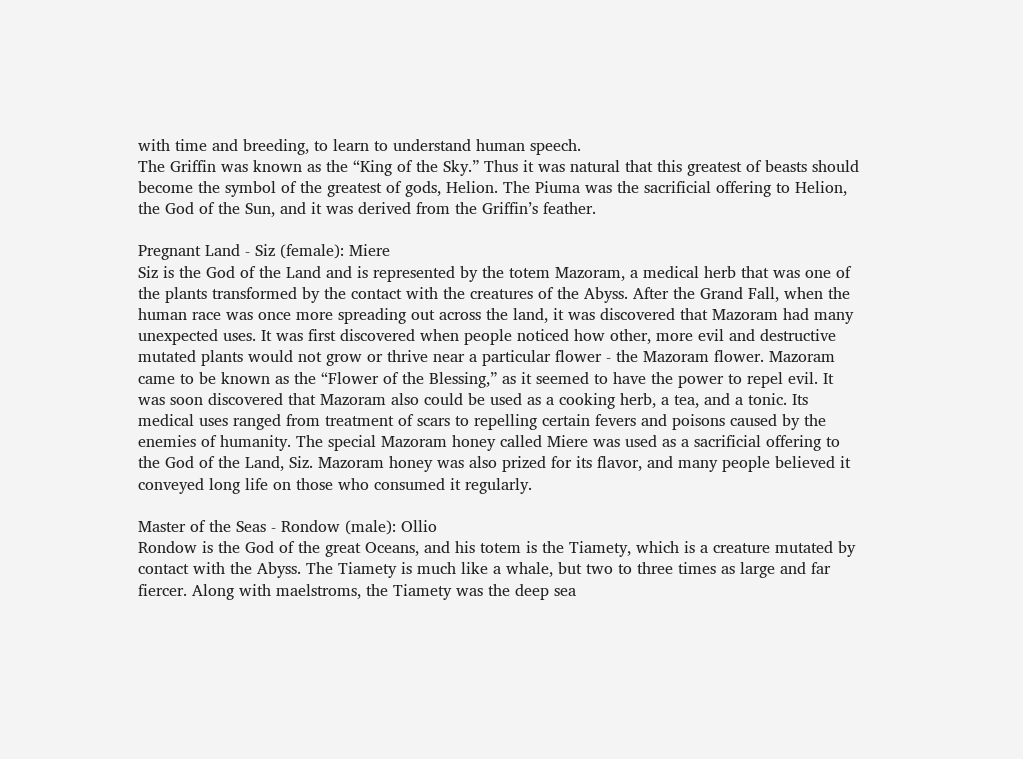with time and breeding, to learn to understand human speech.
The Griffin was known as the “King of the Sky.” Thus it was natural that this greatest of beasts should become the symbol of the greatest of gods, Helion. The Piuma was the sacrificial offering to Helion, the God of the Sun, and it was derived from the Griffin’s feather.

Pregnant Land - Siz (female): Miere
Siz is the God of the Land and is represented by the totem Mazoram, a medical herb that was one of the plants transformed by the contact with the creatures of the Abyss. After the Grand Fall, when the human race was once more spreading out across the land, it was discovered that Mazoram had many unexpected uses. It was first discovered when people noticed how other, more evil and destructive mutated plants would not grow or thrive near a particular flower - the Mazoram flower. Mazoram came to be known as the “Flower of the Blessing,” as it seemed to have the power to repel evil. It was soon discovered that Mazoram also could be used as a cooking herb, a tea, and a tonic. Its medical uses ranged from treatment of scars to repelling certain fevers and poisons caused by the enemies of humanity. The special Mazoram honey called Miere was used as a sacrificial offering to the God of the Land, Siz. Mazoram honey was also prized for its flavor, and many people believed it conveyed long life on those who consumed it regularly.

Master of the Seas - Rondow (male): Ollio
Rondow is the God of the great Oceans, and his totem is the Tiamety, which is a creature mutated by contact with the Abyss. The Tiamety is much like a whale, but two to three times as large and far fiercer. Along with maelstroms, the Tiamety was the deep sea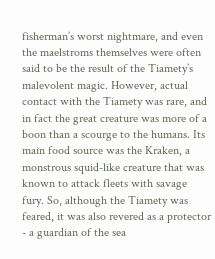fisherman’s worst nightmare, and even the maelstroms themselves were often said to be the result of the Tiamety’s malevolent magic. However, actual contact with the Tiamety was rare, and in fact the great creature was more of a boon than a scourge to the humans. Its main food source was the Kraken, a monstrous squid-like creature that was known to attack fleets with savage fury. So, although the Tiamety was feared, it was also revered as a protector - a guardian of the sea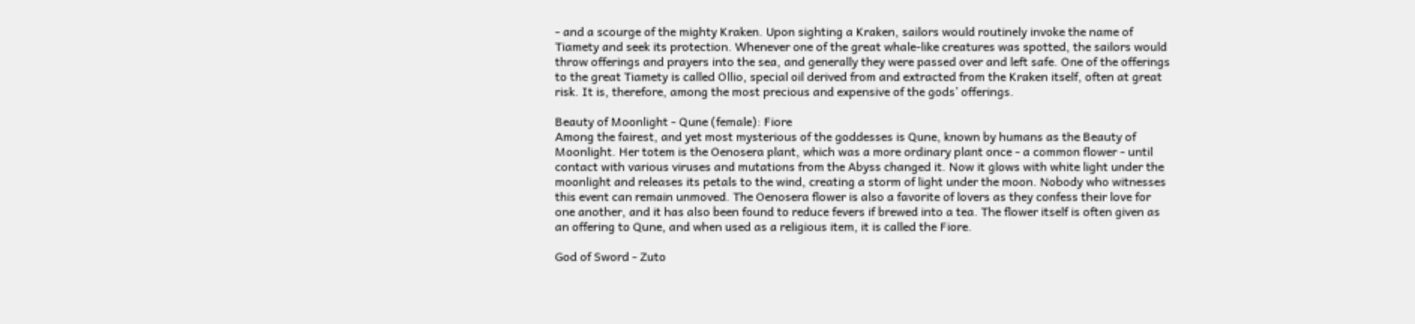- and a scourge of the mighty Kraken. Upon sighting a Kraken, sailors would routinely invoke the name of Tiamety and seek its protection. Whenever one of the great whale-like creatures was spotted, the sailors would throw offerings and prayers into the sea, and generally they were passed over and left safe. One of the offerings to the great Tiamety is called Ollio, special oil derived from and extracted from the Kraken itself, often at great risk. It is, therefore, among the most precious and expensive of the gods’ offerings.

Beauty of Moonlight - Qune (female): Fiore
Among the fairest, and yet most mysterious of the goddesses is Qune, known by humans as the Beauty of Moonlight. Her totem is the Oenosera plant, which was a more ordinary plant once - a common flower - until contact with various viruses and mutations from the Abyss changed it. Now it glows with white light under the moonlight and releases its petals to the wind, creating a storm of light under the moon. Nobody who witnesses this event can remain unmoved. The Oenosera flower is also a favorite of lovers as they confess their love for one another, and it has also been found to reduce fevers if brewed into a tea. The flower itself is often given as an offering to Qune, and when used as a religious item, it is called the Fiore.

God of Sword - Zuto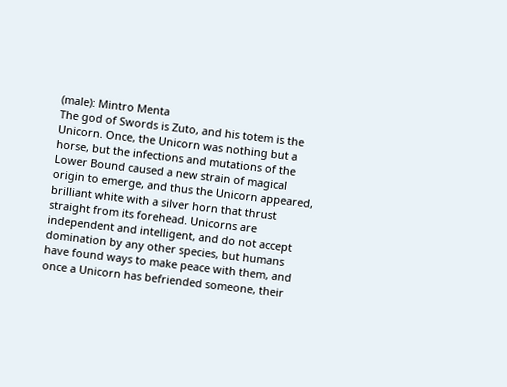(male): Mintro Menta
The god of Swords is Zuto, and his totem is the Unicorn. Once, the Unicorn was nothing but a horse, but the infections and mutations of the Lower Bound caused a new strain of magical origin to emerge, and thus the Unicorn appeared, brilliant white with a silver horn that thrust straight from its forehead. Unicorns are independent and intelligent, and do not accept domination by any other species, but humans have found ways to make peace with them, and once a Unicorn has befriended someone, their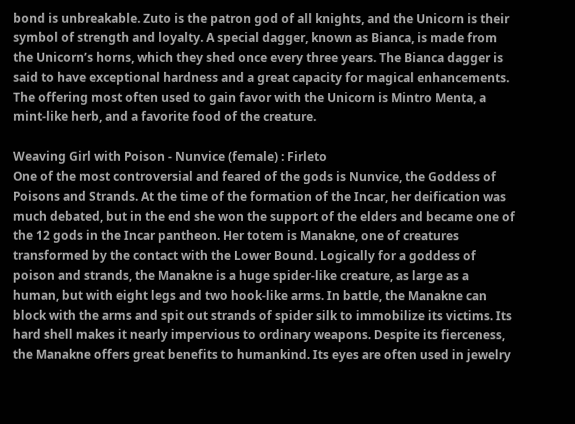bond is unbreakable. Zuto is the patron god of all knights, and the Unicorn is their symbol of strength and loyalty. A special dagger, known as Bianca, is made from the Unicorn’s horns, which they shed once every three years. The Bianca dagger is said to have exceptional hardness and a great capacity for magical enhancements. The offering most often used to gain favor with the Unicorn is Mintro Menta, a mint-like herb, and a favorite food of the creature.

Weaving Girl with Poison - Nunvice (female) : Firleto
One of the most controversial and feared of the gods is Nunvice, the Goddess of Poisons and Strands. At the time of the formation of the Incar, her deification was much debated, but in the end she won the support of the elders and became one of the 12 gods in the Incar pantheon. Her totem is Manakne, one of creatures transformed by the contact with the Lower Bound. Logically for a goddess of poison and strands, the Manakne is a huge spider-like creature, as large as a human, but with eight legs and two hook-like arms. In battle, the Manakne can block with the arms and spit out strands of spider silk to immobilize its victims. Its hard shell makes it nearly impervious to ordinary weapons. Despite its fierceness, the Manakne offers great benefits to humankind. Its eyes are often used in jewelry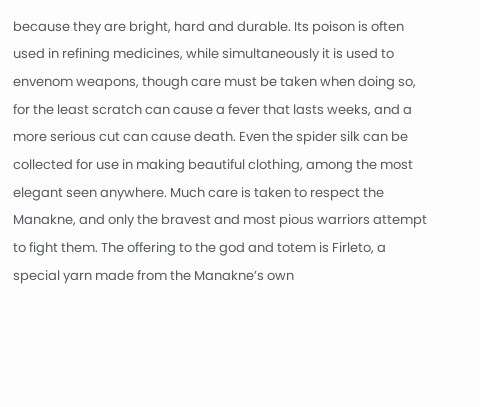because they are bright, hard and durable. Its poison is often used in refining medicines, while simultaneously it is used to envenom weapons, though care must be taken when doing so, for the least scratch can cause a fever that lasts weeks, and a more serious cut can cause death. Even the spider silk can be collected for use in making beautiful clothing, among the most elegant seen anywhere. Much care is taken to respect the Manakne, and only the bravest and most pious warriors attempt to fight them. The offering to the god and totem is Firleto, a special yarn made from the Manakne’s own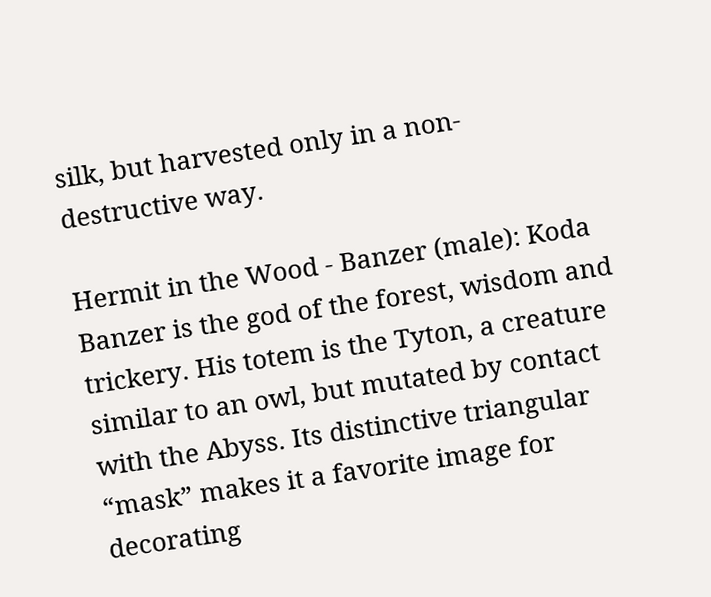silk, but harvested only in a non-destructive way.

Hermit in the Wood - Banzer (male): Koda
Banzer is the god of the forest, wisdom and trickery. His totem is the Tyton, a creature similar to an owl, but mutated by contact with the Abyss. Its distinctive triangular “mask” makes it a favorite image for decorating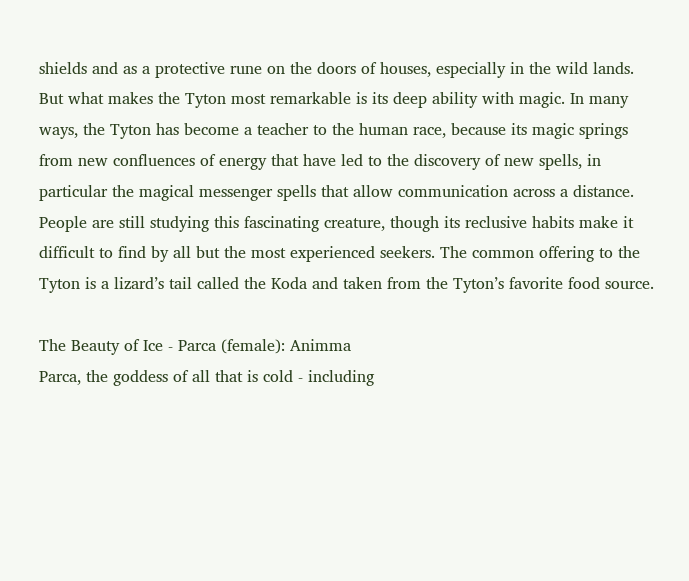shields and as a protective rune on the doors of houses, especially in the wild lands. But what makes the Tyton most remarkable is its deep ability with magic. In many ways, the Tyton has become a teacher to the human race, because its magic springs from new confluences of energy that have led to the discovery of new spells, in particular the magical messenger spells that allow communication across a distance. People are still studying this fascinating creature, though its reclusive habits make it difficult to find by all but the most experienced seekers. The common offering to the Tyton is a lizard’s tail called the Koda and taken from the Tyton’s favorite food source.

The Beauty of Ice - Parca (female): Animma
Parca, the goddess of all that is cold - including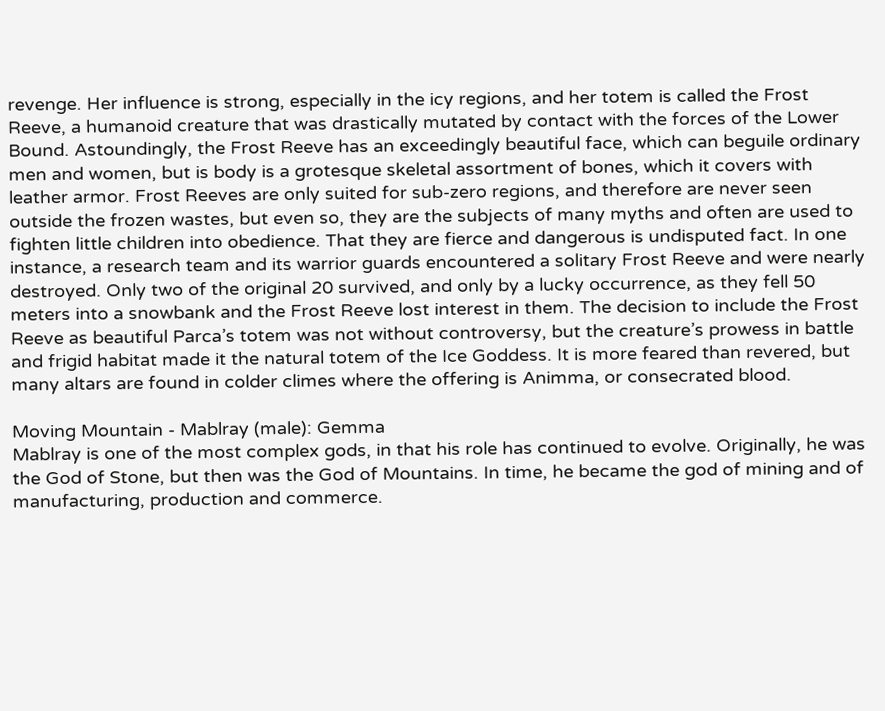revenge. Her influence is strong, especially in the icy regions, and her totem is called the Frost Reeve, a humanoid creature that was drastically mutated by contact with the forces of the Lower Bound. Astoundingly, the Frost Reeve has an exceedingly beautiful face, which can beguile ordinary men and women, but is body is a grotesque skeletal assortment of bones, which it covers with leather armor. Frost Reeves are only suited for sub-zero regions, and therefore are never seen outside the frozen wastes, but even so, they are the subjects of many myths and often are used to fighten little children into obedience. That they are fierce and dangerous is undisputed fact. In one instance, a research team and its warrior guards encountered a solitary Frost Reeve and were nearly destroyed. Only two of the original 20 survived, and only by a lucky occurrence, as they fell 50 meters into a snowbank and the Frost Reeve lost interest in them. The decision to include the Frost Reeve as beautiful Parca’s totem was not without controversy, but the creature’s prowess in battle and frigid habitat made it the natural totem of the Ice Goddess. It is more feared than revered, but many altars are found in colder climes where the offering is Animma, or consecrated blood.

Moving Mountain - Mablray (male): Gemma
Mablray is one of the most complex gods, in that his role has continued to evolve. Originally, he was the God of Stone, but then was the God of Mountains. In time, he became the god of mining and of manufacturing, production and commerce.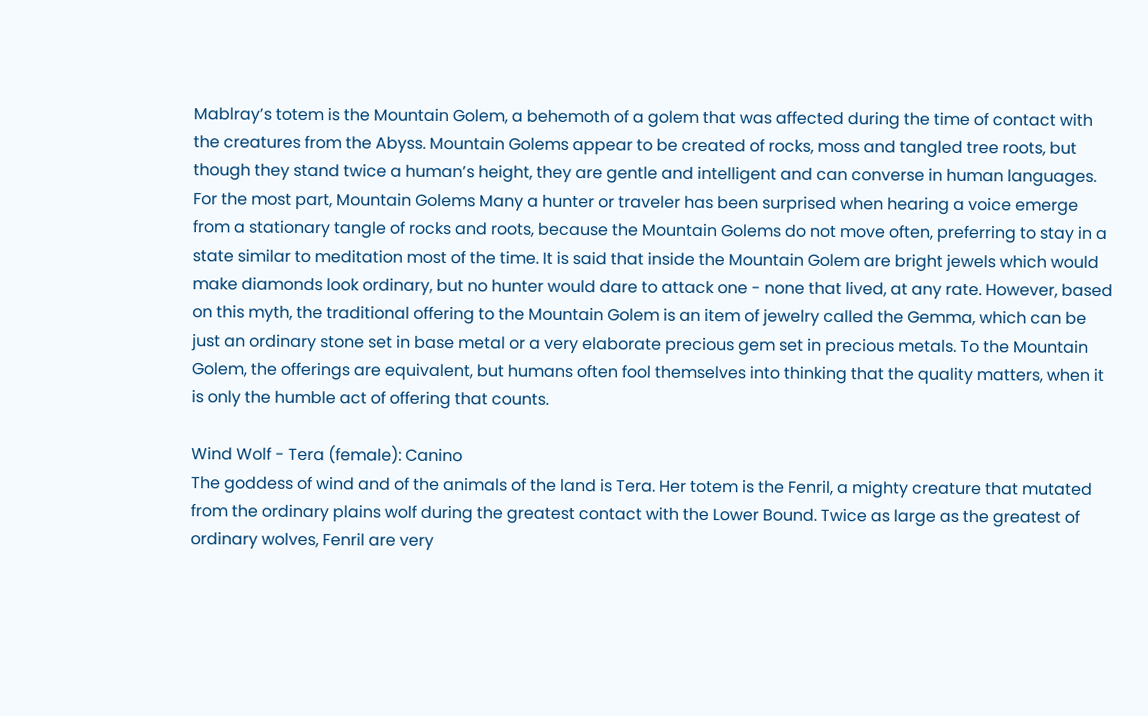Mablray’s totem is the Mountain Golem, a behemoth of a golem that was affected during the time of contact with the creatures from the Abyss. Mountain Golems appear to be created of rocks, moss and tangled tree roots, but though they stand twice a human’s height, they are gentle and intelligent and can converse in human languages. For the most part, Mountain Golems Many a hunter or traveler has been surprised when hearing a voice emerge from a stationary tangle of rocks and roots, because the Mountain Golems do not move often, preferring to stay in a state similar to meditation most of the time. It is said that inside the Mountain Golem are bright jewels which would make diamonds look ordinary, but no hunter would dare to attack one - none that lived, at any rate. However, based on this myth, the traditional offering to the Mountain Golem is an item of jewelry called the Gemma, which can be just an ordinary stone set in base metal or a very elaborate precious gem set in precious metals. To the Mountain Golem, the offerings are equivalent, but humans often fool themselves into thinking that the quality matters, when it is only the humble act of offering that counts.

Wind Wolf - Tera (female): Canino
The goddess of wind and of the animals of the land is Tera. Her totem is the Fenril, a mighty creature that mutated from the ordinary plains wolf during the greatest contact with the Lower Bound. Twice as large as the greatest of ordinary wolves, Fenril are very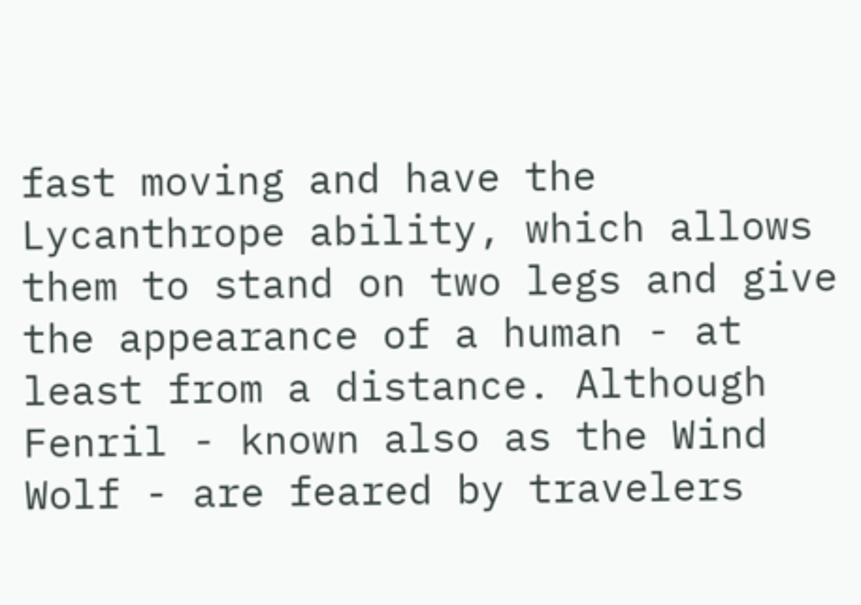fast moving and have the Lycanthrope ability, which allows them to stand on two legs and give the appearance of a human - at least from a distance. Although Fenril - known also as the Wind Wolf - are feared by travelers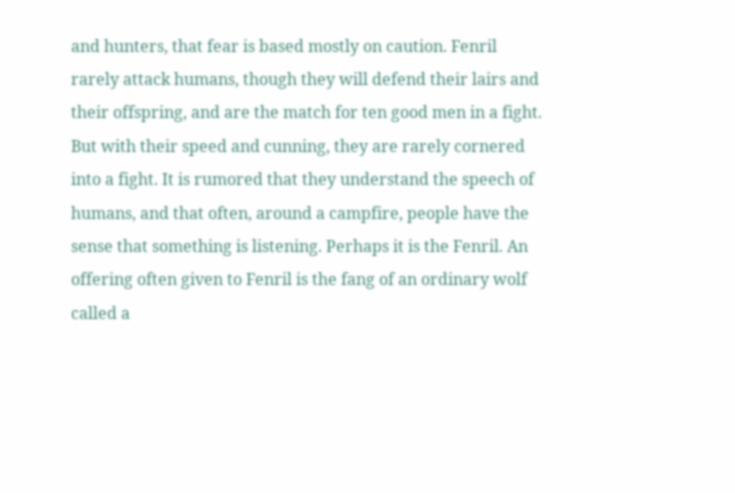and hunters, that fear is based mostly on caution. Fenril rarely attack humans, though they will defend their lairs and their offspring, and are the match for ten good men in a fight. But with their speed and cunning, they are rarely cornered into a fight. It is rumored that they understand the speech of humans, and that often, around a campfire, people have the sense that something is listening. Perhaps it is the Fenril. An offering often given to Fenril is the fang of an ordinary wolf called a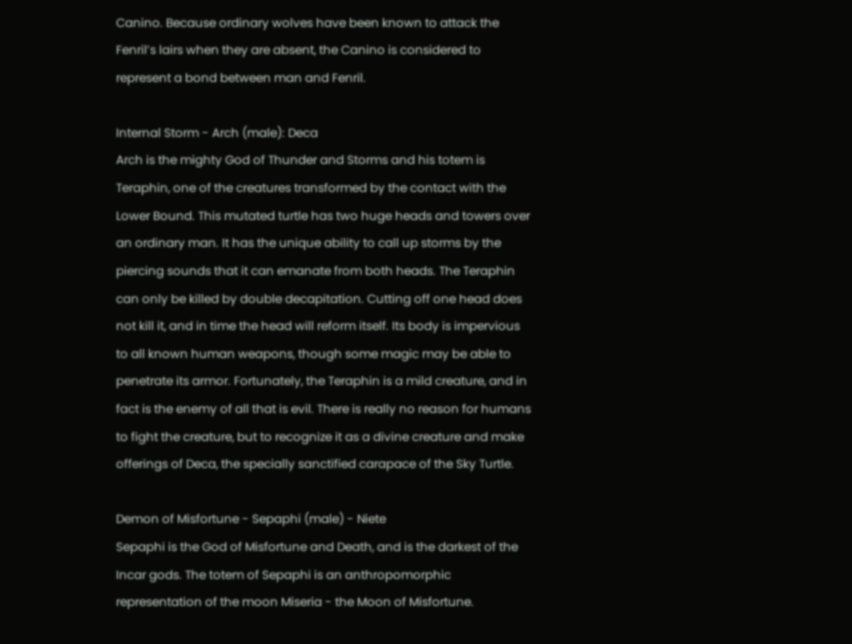Canino. Because ordinary wolves have been known to attack the Fenril’s lairs when they are absent, the Canino is considered to represent a bond between man and Fenril.

Internal Storm - Arch (male): Deca
Arch is the mighty God of Thunder and Storms and his totem is Teraphin, one of the creatures transformed by the contact with the Lower Bound. This mutated turtle has two huge heads and towers over an ordinary man. It has the unique ability to call up storms by the piercing sounds that it can emanate from both heads. The Teraphin can only be killed by double decapitation. Cutting off one head does not kill it, and in time the head will reform itself. Its body is impervious to all known human weapons, though some magic may be able to penetrate its armor. Fortunately, the Teraphin is a mild creature, and in fact is the enemy of all that is evil. There is really no reason for humans to fight the creature, but to recognize it as a divine creature and make offerings of Deca, the specially sanctified carapace of the Sky Turtle.

Demon of Misfortune - Sepaphi (male) - Niete
Sepaphi is the God of Misfortune and Death, and is the darkest of the Incar gods. The totem of Sepaphi is an anthropomorphic representation of the moon Miseria - the Moon of Misfortune.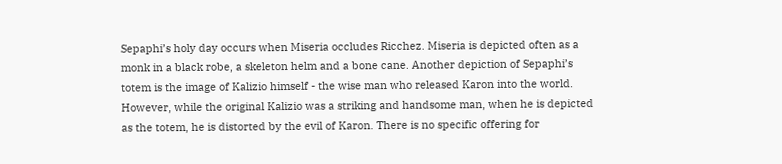Sepaphi’s holy day occurs when Miseria occludes Ricchez. Miseria is depicted often as a monk in a black robe, a skeleton helm and a bone cane. Another depiction of Sepaphi’s totem is the image of Kalizio himself - the wise man who released Karon into the world. However, while the original Kalizio was a striking and handsome man, when he is depicted as the totem, he is distorted by the evil of Karon. There is no specific offering for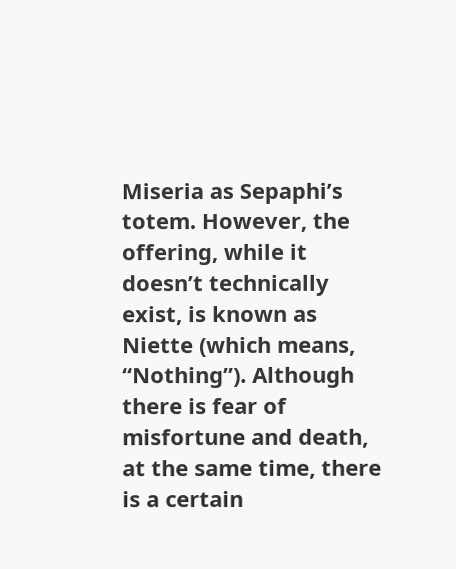Miseria as Sepaphi’s totem. However, the offering, while it doesn’t technically exist, is known as Niette (which means, “Nothing”). Although there is fear of misfortune and death, at the same time, there is a certain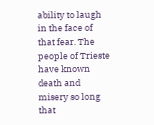ability to laugh in the face of that fear. The people of Trieste have known death and misery so long that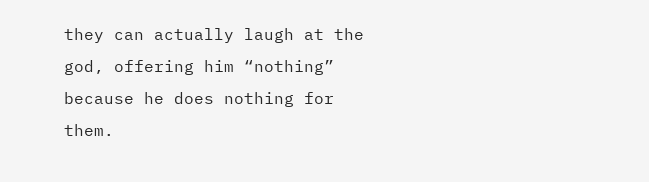they can actually laugh at the god, offering him “nothing” because he does nothing for them.